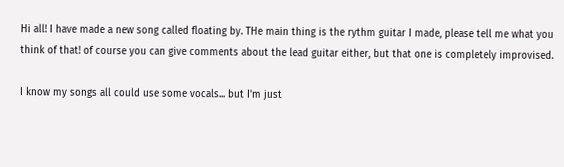Hi all! I have made a new song called floating by. THe main thing is the rythm guitar I made, please tell me what you think of that! of course you can give comments about the lead guitar either, but that one is completely improvised.

I know my songs all could use some vocals... but I'm just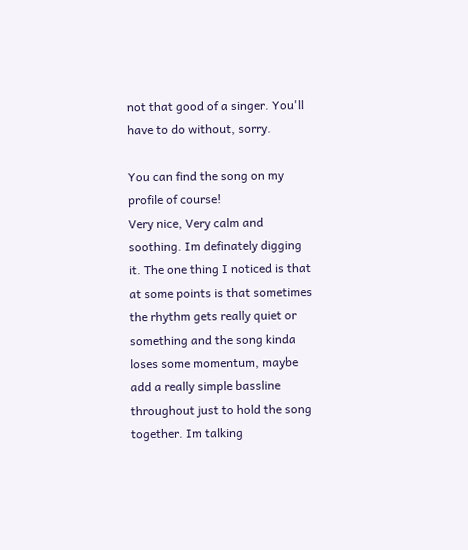not that good of a singer. You'll have to do without, sorry.

You can find the song on my profile of course!
Very nice, Very calm and soothing. Im definately digging it. The one thing I noticed is that at some points is that sometimes the rhythm gets really quiet or something and the song kinda loses some momentum, maybe add a really simple bassline throughout just to hold the song together. Im talking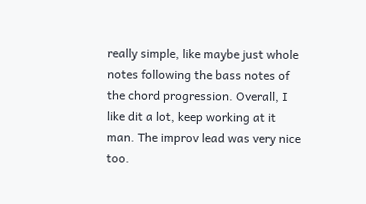really simple, like maybe just whole notes following the bass notes of the chord progression. Overall, I like dit a lot, keep working at it man. The improv lead was very nice too.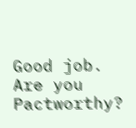Good job.
Are you Pactworthy?